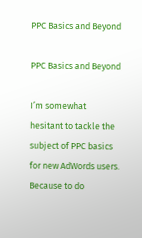PPC Basics and Beyond

PPC Basics and Beyond

I’m somewhat hesitant to tackle the subject of PPC basics for new AdWords users. Because to do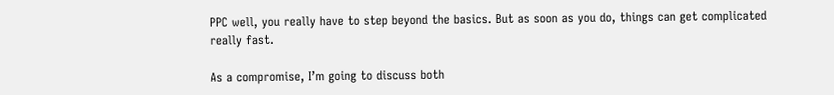PPC well, you really have to step beyond the basics. But as soon as you do, things can get complicated really fast.

As a compromise, I’m going to discuss both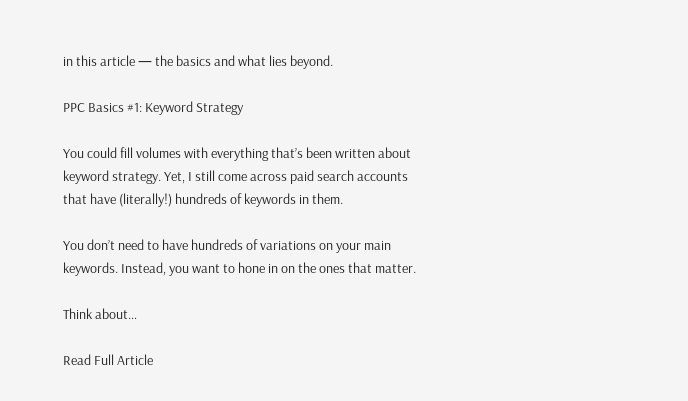in this article — the basics and what lies beyond.

PPC Basics #1: Keyword Strategy

You could fill volumes with everything that’s been written about keyword strategy. Yet, I still come across paid search accounts that have (literally!) hundreds of keywords in them.

You don’t need to have hundreds of variations on your main keywords. Instead, you want to hone in on the ones that matter.

Think about…

Read Full Article